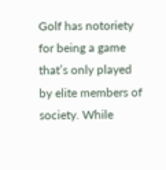Golf has notoriety for being a game that’s only played by elite members of society. While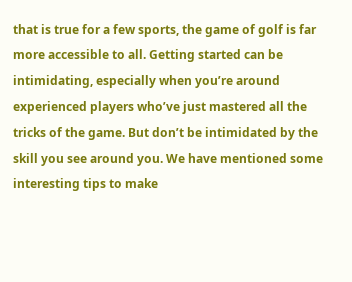that is true for a few sports, the game of golf is far more accessible to all. Getting started can be intimidating, especially when you’re around experienced players who’ve just mastered all the tricks of the game. But don’t be intimidated by the skill you see around you. We have mentioned some interesting tips to make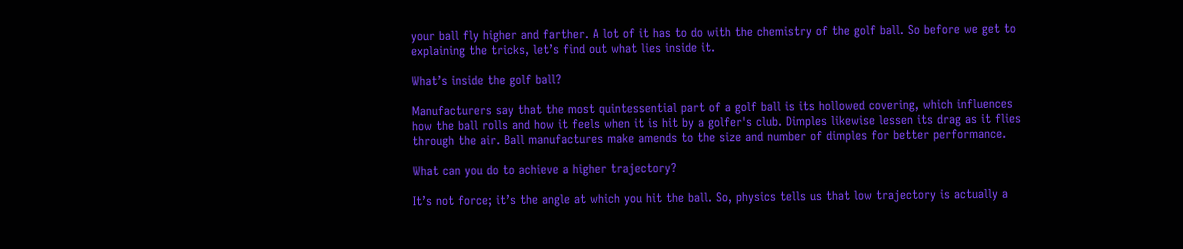your ball fly higher and farther. A lot of it has to do with the chemistry of the golf ball. So before we get to explaining the tricks, let’s find out what lies inside it.

What’s inside the golf ball?

Manufacturers say that the most quintessential part of a golf ball is its hollowed covering, which influences how the ball rolls and how it feels when it is hit by a golfer's club. Dimples likewise lessen its drag as it flies through the air. Ball manufactures make amends to the size and number of dimples for better performance.

What can you do to achieve a higher trajectory?

It’s not force; it’s the angle at which you hit the ball. So, physics tells us that low trajectory is actually a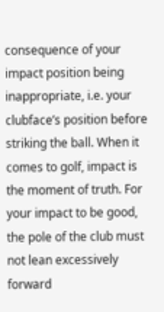consequence of your impact position being inappropriate, i.e. your clubface’s position before striking the ball. When it comes to golf, impact is the moment of truth. For your impact to be good, the pole of the club must not lean excessively forward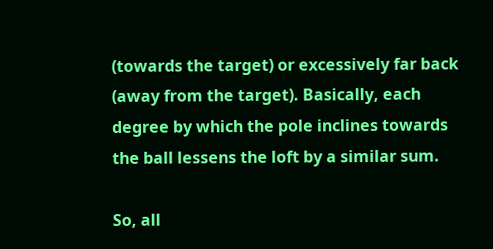(towards the target) or excessively far back (away from the target). Basically, each degree by which the pole inclines towards the ball lessens the loft by a similar sum.

So, all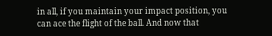in all, if you maintain your impact position, you can ace the flight of the ball. And now that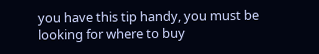you have this tip handy, you must be looking for where to buy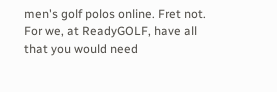men's golf polos online. Fret not. For we, at ReadyGOLF, have all that you would need